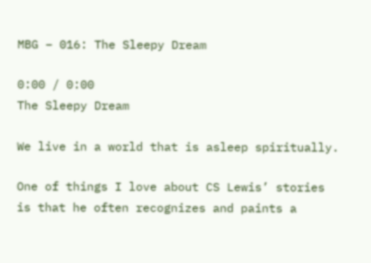MBG – 016: The Sleepy Dream

0:00 / 0:00
The Sleepy Dream

We live in a world that is asleep spiritually.

One of things I love about CS Lewis’ stories is that he often recognizes and paints a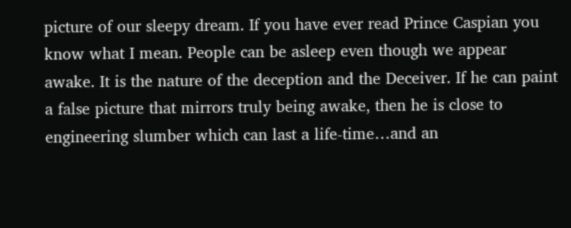picture of our sleepy dream. If you have ever read Prince Caspian you know what I mean. People can be asleep even though we appear awake. It is the nature of the deception and the Deceiver. If he can paint a false picture that mirrors truly being awake, then he is close to engineering slumber which can last a life-time…and an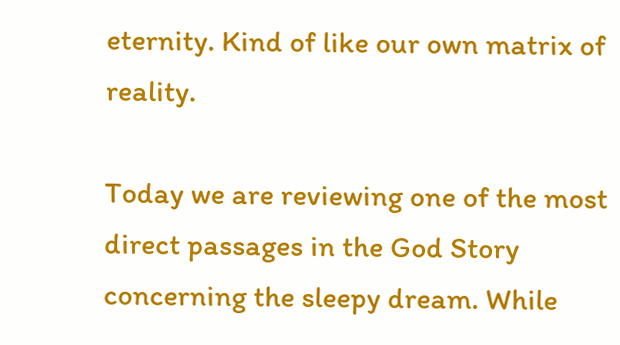eternity. Kind of like our own matrix of reality.

Today we are reviewing one of the most direct passages in the God Story concerning the sleepy dream. While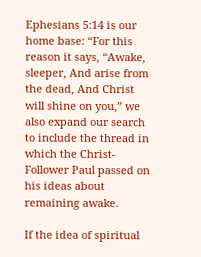Ephesians 5:14 is our home base: “For this reason it says, “Awake, sleeper, And arise from the dead, And Christ will shine on you,” we also expand our search to include the thread in which the Christ-Follower Paul passed on his ideas about remaining awake.

If the idea of spiritual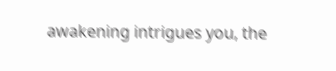awakening intrigues you, the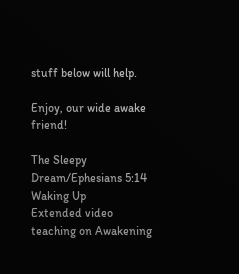stuff below will help.

Enjoy, our wide awake friend!

The Sleepy Dream/Ephesians 5:14
Waking Up
Extended video teaching on Awakening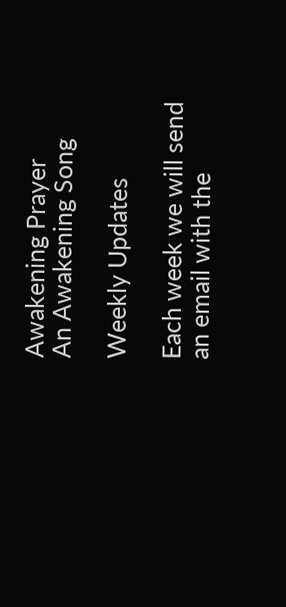Awakening Prayer
An Awakening Song

Weekly Updates

Each week we will send an email with the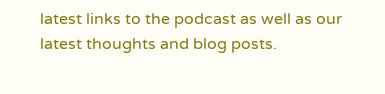latest links to the podcast as well as our latest thoughts and blog posts.